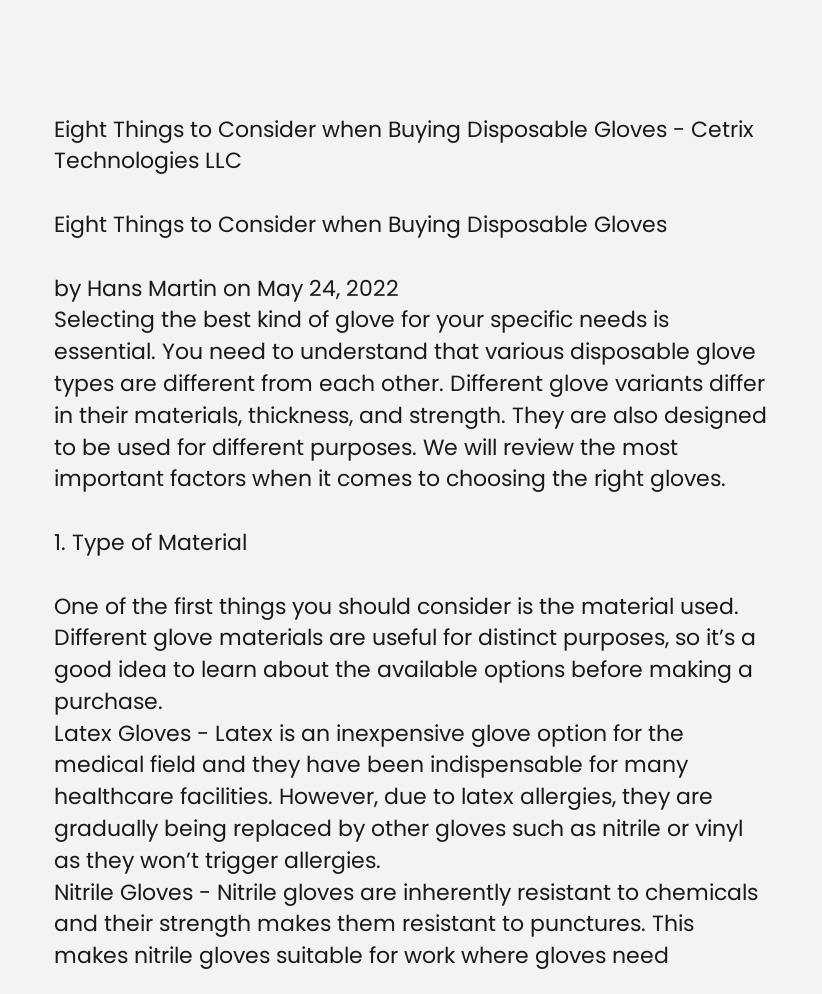Eight Things to Consider when Buying Disposable Gloves - Cetrix Technologies LLC

Eight Things to Consider when Buying Disposable Gloves

by Hans Martin on May 24, 2022
Selecting the best kind of glove for your specific needs is essential. You need to understand that various disposable glove types are different from each other. Different glove variants differ in their materials, thickness, and strength. They are also designed to be used for different purposes. We will review the most important factors when it comes to choosing the right gloves.

1. Type of Material

One of the first things you should consider is the material used. Different glove materials are useful for distinct purposes, so it’s a good idea to learn about the available options before making a purchase.
Latex Gloves - Latex is an inexpensive glove option for the medical field and they have been indispensable for many healthcare facilities. However, due to latex allergies, they are gradually being replaced by other gloves such as nitrile or vinyl as they won’t trigger allergies.
Nitrile Gloves - Nitrile gloves are inherently resistant to chemicals and their strength makes them resistant to punctures. This makes nitrile gloves suitable for work where gloves need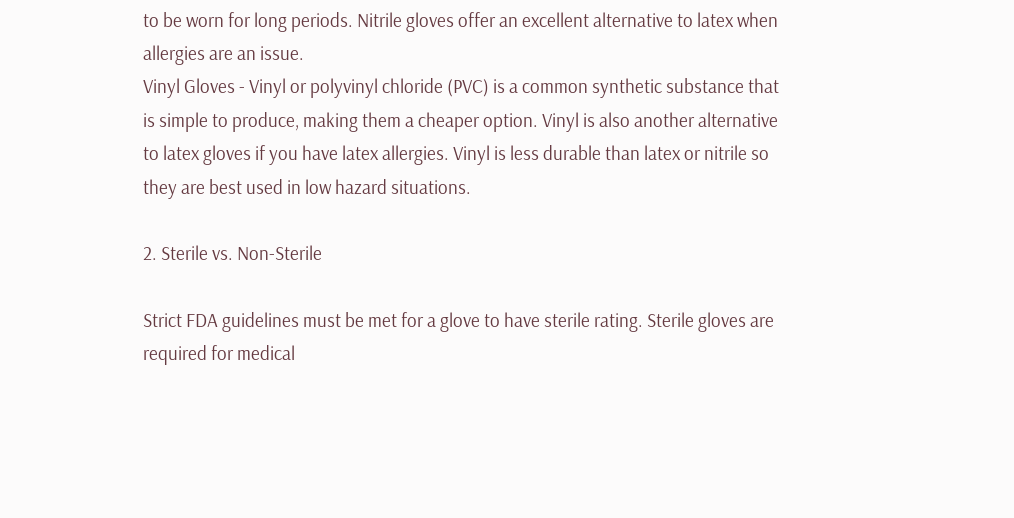to be worn for long periods. Nitrile gloves offer an excellent alternative to latex when allergies are an issue.
Vinyl Gloves - Vinyl or polyvinyl chloride (PVC) is a common synthetic substance that is simple to produce, making them a cheaper option. Vinyl is also another alternative to latex gloves if you have latex allergies. Vinyl is less durable than latex or nitrile so they are best used in low hazard situations.

2. Sterile vs. Non-Sterile

Strict FDA guidelines must be met for a glove to have sterile rating. Sterile gloves are required for medical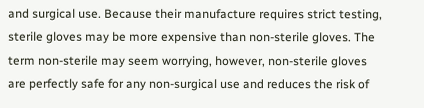and surgical use. Because their manufacture requires strict testing, sterile gloves may be more expensive than non-sterile gloves. The term non-sterile may seem worrying, however, non-sterile gloves are perfectly safe for any non-surgical use and reduces the risk of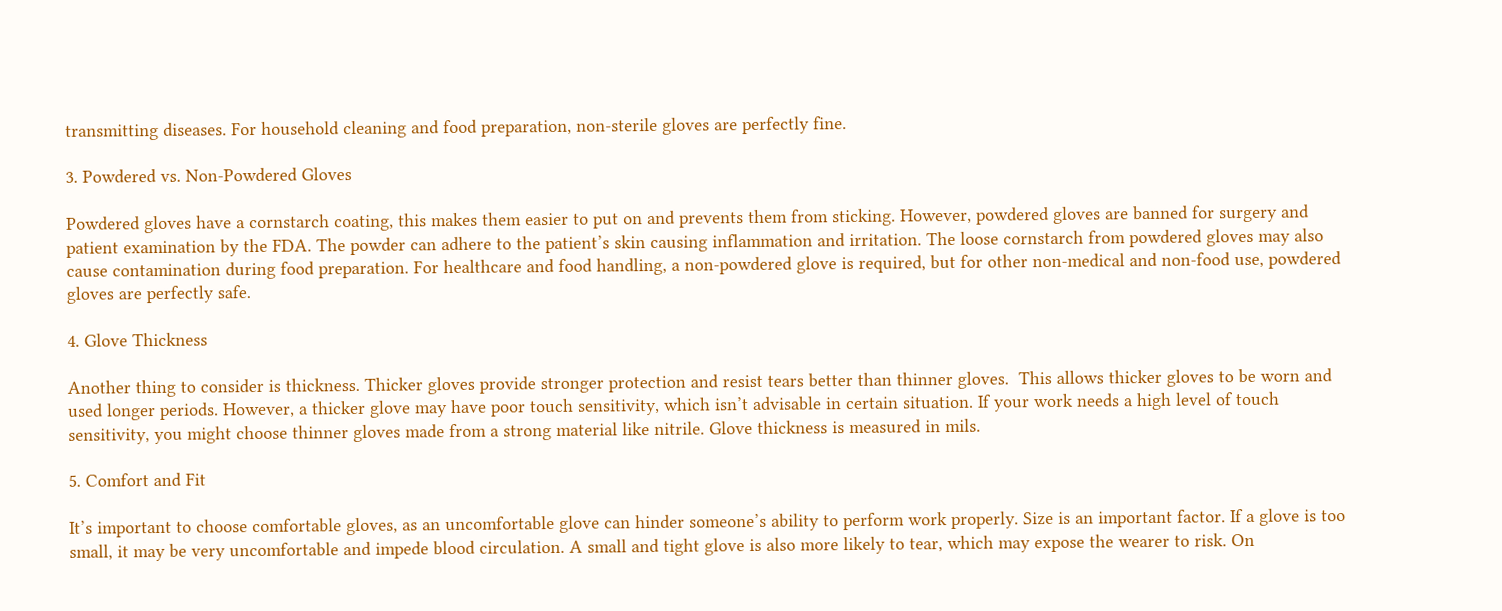transmitting diseases. For household cleaning and food preparation, non-sterile gloves are perfectly fine.

3. Powdered vs. Non-Powdered Gloves

Powdered gloves have a cornstarch coating, this makes them easier to put on and prevents them from sticking. However, powdered gloves are banned for surgery and patient examination by the FDA. The powder can adhere to the patient’s skin causing inflammation and irritation. The loose cornstarch from powdered gloves may also cause contamination during food preparation. For healthcare and food handling, a non-powdered glove is required, but for other non-medical and non-food use, powdered gloves are perfectly safe.

4. Glove Thickness

Another thing to consider is thickness. Thicker gloves provide stronger protection and resist tears better than thinner gloves.  This allows thicker gloves to be worn and used longer periods. However, a thicker glove may have poor touch sensitivity, which isn’t advisable in certain situation. If your work needs a high level of touch sensitivity, you might choose thinner gloves made from a strong material like nitrile. Glove thickness is measured in mils.

5. Comfort and Fit

It’s important to choose comfortable gloves, as an uncomfortable glove can hinder someone’s ability to perform work properly. Size is an important factor. If a glove is too small, it may be very uncomfortable and impede blood circulation. A small and tight glove is also more likely to tear, which may expose the wearer to risk. On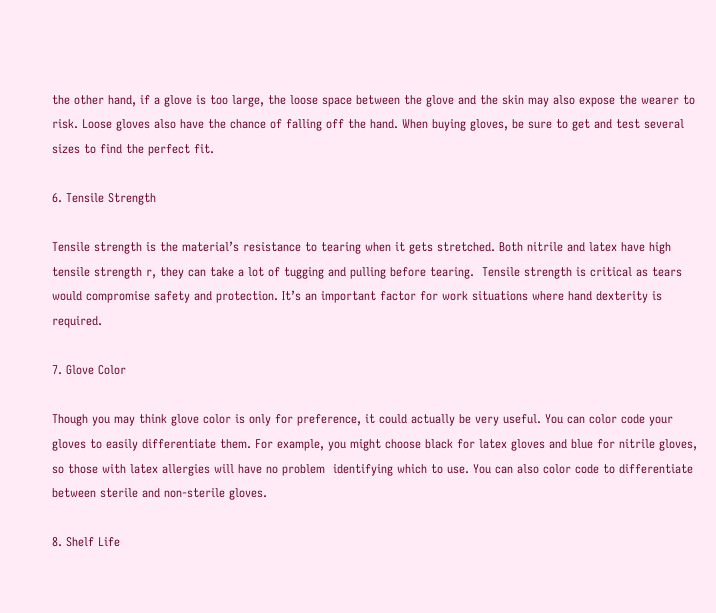the other hand, if a glove is too large, the loose space between the glove and the skin may also expose the wearer to risk. Loose gloves also have the chance of falling off the hand. When buying gloves, be sure to get and test several sizes to find the perfect fit.

6. Tensile Strength

Tensile strength is the material’s resistance to tearing when it gets stretched. Both nitrile and latex have high tensile strength r, they can take a lot of tugging and pulling before tearing.  Tensile strength is critical as tears would compromise safety and protection. It’s an important factor for work situations where hand dexterity is required.

7. Glove Color

Though you may think glove color is only for preference, it could actually be very useful. You can color code your gloves to easily differentiate them. For example, you might choose black for latex gloves and blue for nitrile gloves, so those with latex allergies will have no problem  identifying which to use. You can also color code to differentiate between sterile and non-sterile gloves.

8. Shelf Life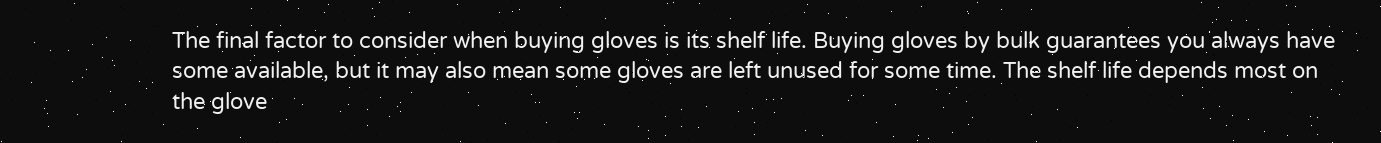The final factor to consider when buying gloves is its shelf life. Buying gloves by bulk guarantees you always have some available, but it may also mean some gloves are left unused for some time. The shelf life depends most on the glove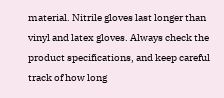material. Nitrile gloves last longer than vinyl and latex gloves. Always check the product specifications, and keep careful track of how long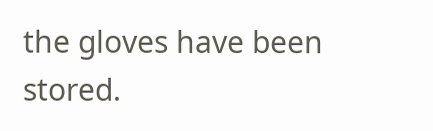the gloves have been stored.